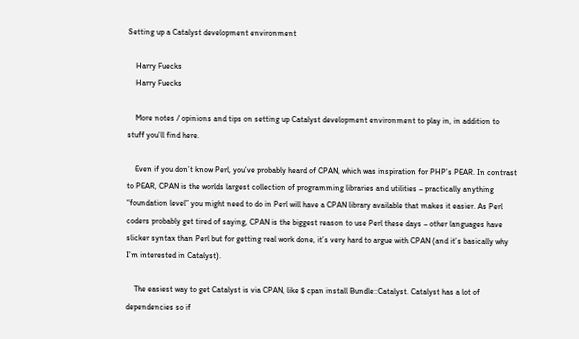Setting up a Catalyst development environment

    Harry Fuecks
    Harry Fuecks

    More notes / opinions and tips on setting up Catalyst development environment to play in, in addition to stuff you’ll find here.

    Even if you don’t know Perl, you’ve probably heard of CPAN, which was inspiration for PHP’s PEAR. In contrast to PEAR, CPAN is the worlds largest collection of programming libraries and utilities – practically anything “foundation level” you might need to do in Perl will have a CPAN library available that makes it easier. As Perl coders probably get tired of saying, CPAN is the biggest reason to use Perl these days – other languages have slicker syntax than Perl but for getting real work done, it’s very hard to argue with CPAN (and it’s basically why I’m interested in Catalyst).

    The easiest way to get Catalyst is via CPAN, like $ cpan install Bundle::Catalyst. Catalyst has a lot of dependencies so if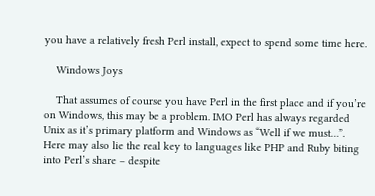you have a relatively fresh Perl install, expect to spend some time here.

    Windows Joys

    That assumes of course you have Perl in the first place and if you’re on Windows, this may be a problem. IMO Perl has always regarded Unix as it’s primary platform and Windows as “Well if we must…”. Here may also lie the real key to languages like PHP and Ruby biting into Perl’s share – despite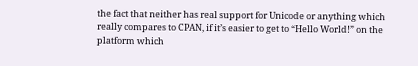the fact that neither has real support for Unicode or anything which really compares to CPAN, if it’s easier to get to “Hello World!” on the platform which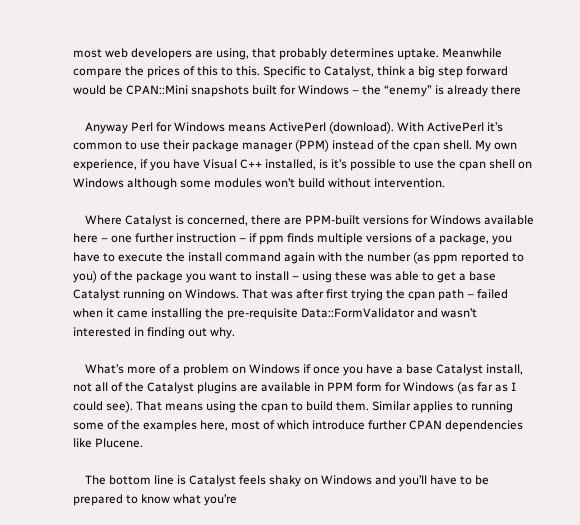most web developers are using, that probably determines uptake. Meanwhile compare the prices of this to this. Specific to Catalyst, think a big step forward would be CPAN::Mini snapshots built for Windows – the “enemy” is already there

    Anyway Perl for Windows means ActivePerl (download). With ActivePerl it’s common to use their package manager (PPM) instead of the cpan shell. My own experience, if you have Visual C++ installed, is it’s possible to use the cpan shell on Windows although some modules won’t build without intervention.

    Where Catalyst is concerned, there are PPM-built versions for Windows available here – one further instruction – if ppm finds multiple versions of a package, you have to execute the install command again with the number (as ppm reported to you) of the package you want to install – using these was able to get a base Catalyst running on Windows. That was after first trying the cpan path – failed when it came installing the pre-requisite Data::FormValidator and wasn’t interested in finding out why.

    What’s more of a problem on Windows if once you have a base Catalyst install, not all of the Catalyst plugins are available in PPM form for Windows (as far as I could see). That means using the cpan to build them. Similar applies to running some of the examples here, most of which introduce further CPAN dependencies like Plucene.

    The bottom line is Catalyst feels shaky on Windows and you’ll have to be prepared to know what you’re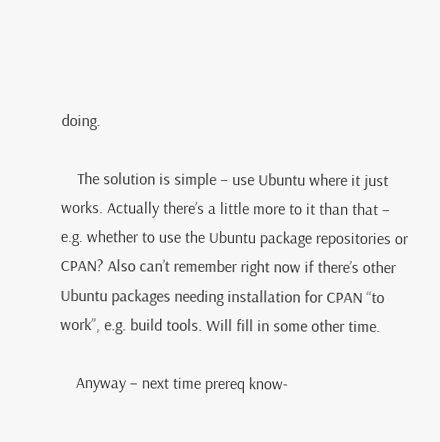doing.

    The solution is simple – use Ubuntu where it just works. Actually there’s a little more to it than that – e.g. whether to use the Ubuntu package repositories or CPAN? Also can’t remember right now if there’s other Ubuntu packages needing installation for CPAN “to work”, e.g. build tools. Will fill in some other time.

    Anyway – next time prereq know-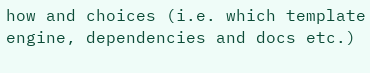how and choices (i.e. which template engine, dependencies and docs etc.)